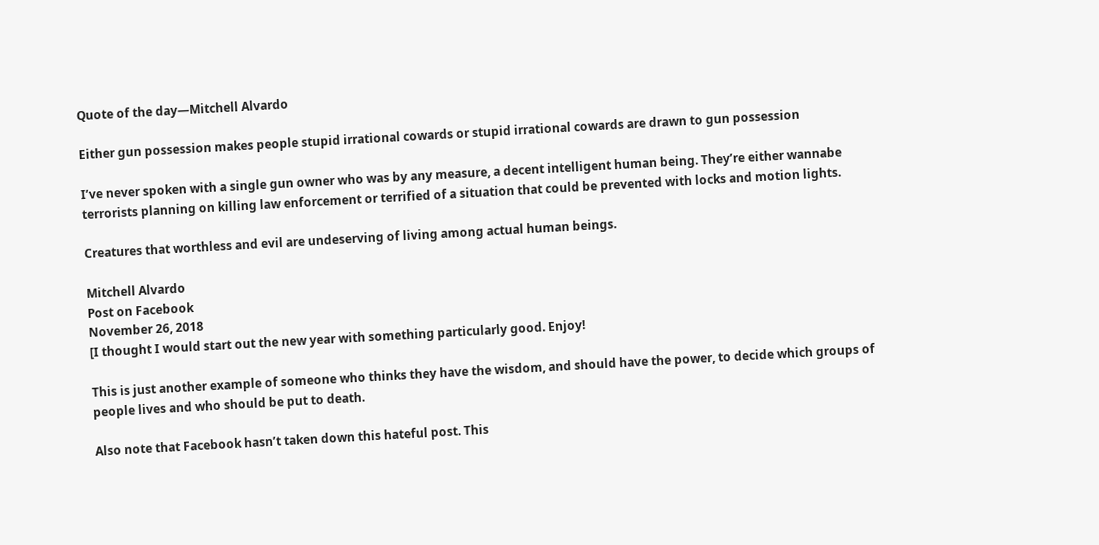Quote of the day—Mitchell Alvardo

Either gun possession makes people stupid irrational cowards or stupid irrational cowards are drawn to gun possession

I’ve never spoken with a single gun owner who was by any measure, a decent intelligent human being. They’re either wannabe terrorists planning on killing law enforcement or terrified of a situation that could be prevented with locks and motion lights.

Creatures that worthless and evil are undeserving of living among actual human beings.

Mitchell Alvardo
Post on Facebook
November 26, 2018
[I thought I would start out the new year with something particularly good. Enjoy!

This is just another example of someone who thinks they have the wisdom, and should have the power, to decide which groups of people lives and who should be put to death.

Also note that Facebook hasn’t taken down this hateful post. This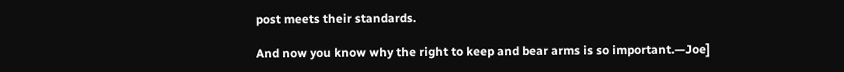post meets their standards.

And now you know why the right to keep and bear arms is so important.—Joe]